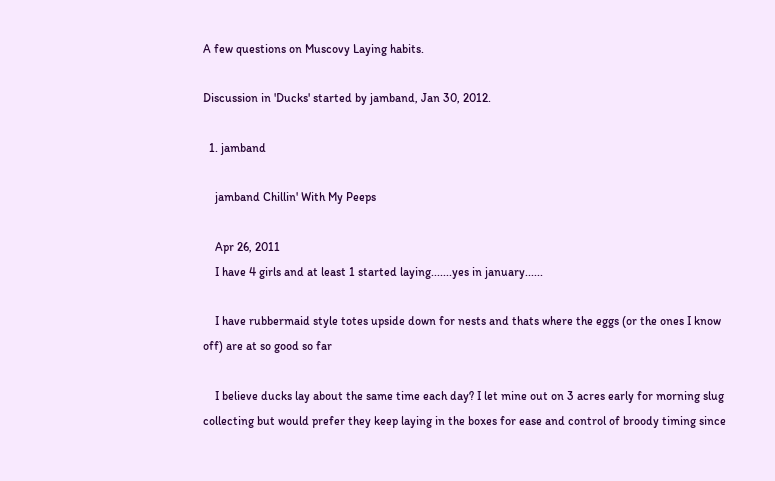A few questions on Muscovy Laying habits.

Discussion in 'Ducks' started by jamband, Jan 30, 2012.

  1. jamband

    jamband Chillin' With My Peeps

    Apr 26, 2011
    I have 4 girls and at least 1 started laying.......yes in january......

    I have rubbermaid style totes upside down for nests and thats where the eggs (or the ones I know off) are at so good so far

    I believe ducks lay about the same time each day? I let mine out on 3 acres early for morning slug collecting but would prefer they keep laying in the boxes for ease and control of broody timing since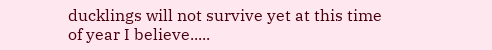ducklings will not survive yet at this time of year I believe.....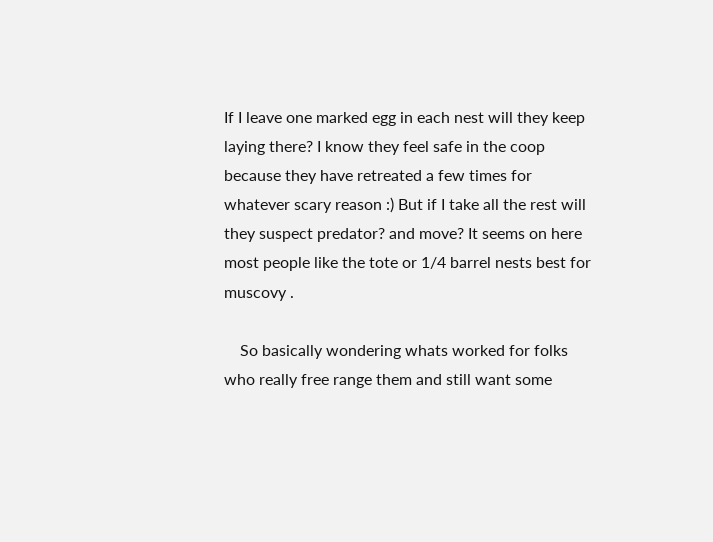If I leave one marked egg in each nest will they keep laying there? I know they feel safe in the coop because they have retreated a few times for whatever scary reason :) But if I take all the rest will they suspect predator? and move? It seems on here most people like the tote or 1/4 barrel nests best for muscovy .

    So basically wondering whats worked for folks who really free range them and still want some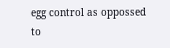egg control as oppossed to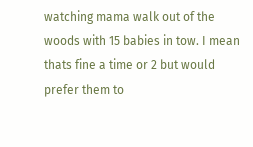watching mama walk out of the woods with 15 babies in tow. I mean thats fine a time or 2 but would prefer them to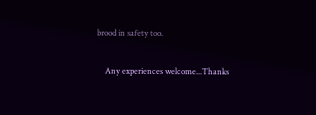brood in safety too.

    Any experiences welcome...Thanks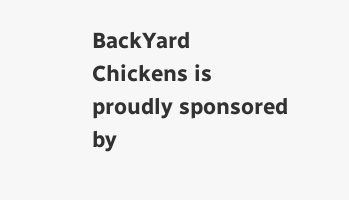BackYard Chickens is proudly sponsored by